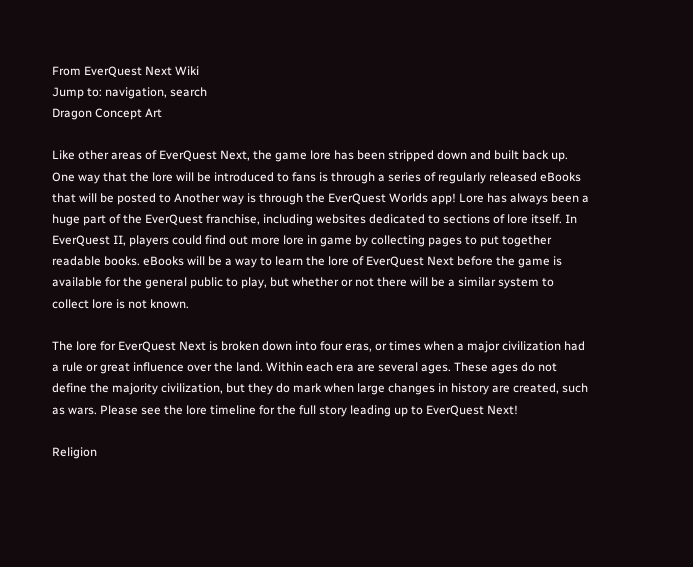From EverQuest Next Wiki
Jump to: navigation, search
Dragon Concept Art

Like other areas of EverQuest Next, the game lore has been stripped down and built back up. One way that the lore will be introduced to fans is through a series of regularly released eBooks that will be posted to Another way is through the EverQuest Worlds app! Lore has always been a huge part of the EverQuest franchise, including websites dedicated to sections of lore itself. In EverQuest II, players could find out more lore in game by collecting pages to put together readable books. eBooks will be a way to learn the lore of EverQuest Next before the game is available for the general public to play, but whether or not there will be a similar system to collect lore is not known.

The lore for EverQuest Next is broken down into four eras, or times when a major civilization had a rule or great influence over the land. Within each era are several ages. These ages do not define the majority civilization, but they do mark when large changes in history are created, such as wars. Please see the lore timeline for the full story leading up to EverQuest Next!

Religion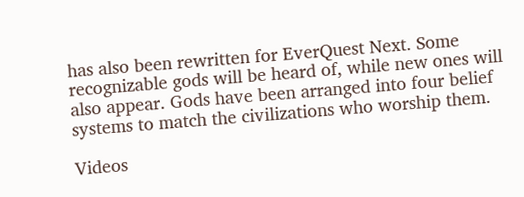has also been rewritten for EverQuest Next. Some recognizable gods will be heard of, while new ones will also appear. Gods have been arranged into four belief systems to match the civilizations who worship them.

Videos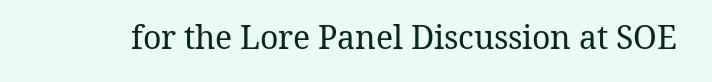for the Lore Panel Discussion at SOE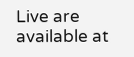Live are available at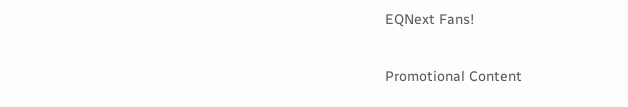EQNext Fans!

Promotional Content